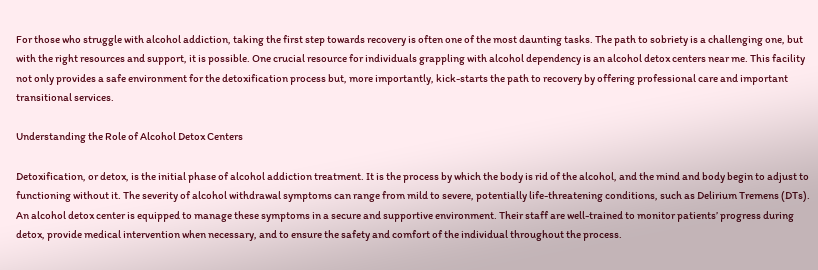For those who struggle with alcohol addiction, taking the first step towards recovery is often one of the most daunting tasks. The path to sobriety is a challenging one, but with the right resources and support, it is possible. One crucial resource for individuals grappling with alcohol dependency is an alcohol detox centers near me. This facility not only provides a safe environment for the detoxification process but, more importantly, kick-starts the path to recovery by offering professional care and important transitional services.

Understanding the Role of Alcohol Detox Centers

Detoxification, or detox, is the initial phase of alcohol addiction treatment. It is the process by which the body is rid of the alcohol, and the mind and body begin to adjust to functioning without it. The severity of alcohol withdrawal symptoms can range from mild to severe, potentially life-threatening conditions, such as Delirium Tremens (DTs). An alcohol detox center is equipped to manage these symptoms in a secure and supportive environment. Their staff are well-trained to monitor patients’ progress during detox, provide medical intervention when necessary, and to ensure the safety and comfort of the individual throughout the process.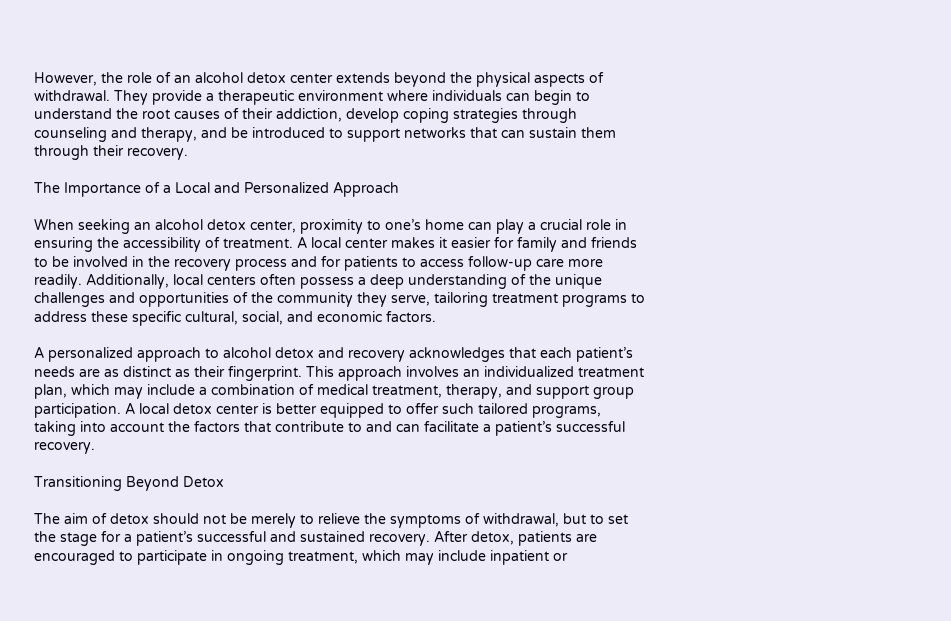However, the role of an alcohol detox center extends beyond the physical aspects of withdrawal. They provide a therapeutic environment where individuals can begin to understand the root causes of their addiction, develop coping strategies through counseling and therapy, and be introduced to support networks that can sustain them through their recovery.

The Importance of a Local and Personalized Approach

When seeking an alcohol detox center, proximity to one’s home can play a crucial role in ensuring the accessibility of treatment. A local center makes it easier for family and friends to be involved in the recovery process and for patients to access follow-up care more readily. Additionally, local centers often possess a deep understanding of the unique challenges and opportunities of the community they serve, tailoring treatment programs to address these specific cultural, social, and economic factors.

A personalized approach to alcohol detox and recovery acknowledges that each patient’s needs are as distinct as their fingerprint. This approach involves an individualized treatment plan, which may include a combination of medical treatment, therapy, and support group participation. A local detox center is better equipped to offer such tailored programs, taking into account the factors that contribute to and can facilitate a patient’s successful recovery.

Transitioning Beyond Detox

The aim of detox should not be merely to relieve the symptoms of withdrawal, but to set the stage for a patient’s successful and sustained recovery. After detox, patients are encouraged to participate in ongoing treatment, which may include inpatient or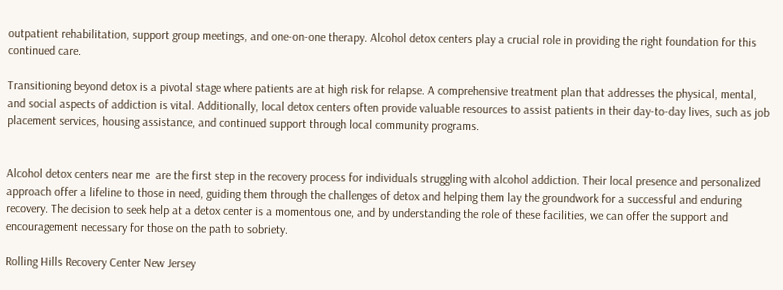outpatient rehabilitation, support group meetings, and one-on-one therapy. Alcohol detox centers play a crucial role in providing the right foundation for this continued care.

Transitioning beyond detox is a pivotal stage where patients are at high risk for relapse. A comprehensive treatment plan that addresses the physical, mental, and social aspects of addiction is vital. Additionally, local detox centers often provide valuable resources to assist patients in their day-to-day lives, such as job placement services, housing assistance, and continued support through local community programs.


Alcohol detox centers near me  are the first step in the recovery process for individuals struggling with alcohol addiction. Their local presence and personalized approach offer a lifeline to those in need, guiding them through the challenges of detox and helping them lay the groundwork for a successful and enduring recovery. The decision to seek help at a detox center is a momentous one, and by understanding the role of these facilities, we can offer the support and encouragement necessary for those on the path to sobriety.

Rolling Hills Recovery Center New Jersey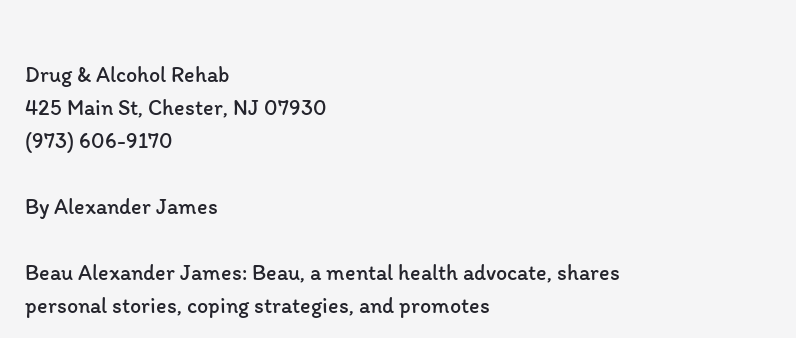Drug & Alcohol Rehab
425 Main St, Chester, NJ 07930
(973) 606-9170

By Alexander James

Beau Alexander James: Beau, a mental health advocate, shares personal stories, coping strategies, and promotes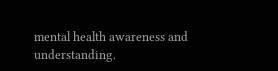mental health awareness and understanding.